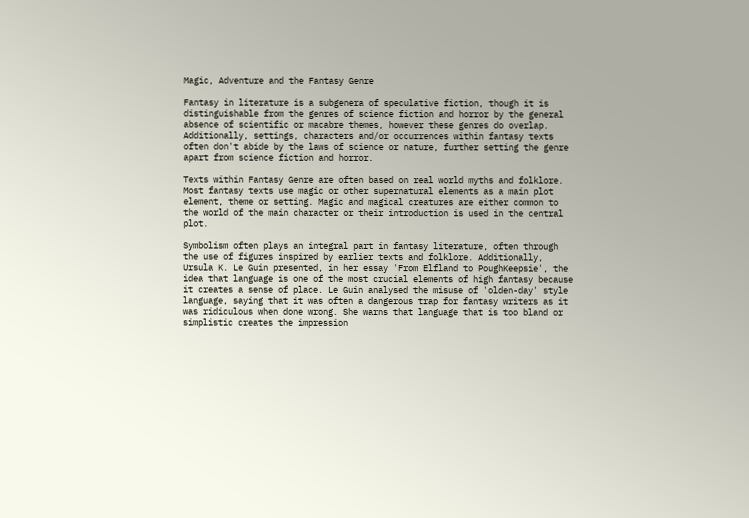Magic, Adventure and the Fantasy Genre

Fantasy in literature is a subgenera of speculative fiction, though it is distinguishable from the genres of science fiction and horror by the general absence of scientific or macabre themes, however these genres do overlap. Additionally, settings, characters and/or occurrences within fantasy texts often don't abide by the laws of science or nature, further setting the genre apart from science fiction and horror.

Texts within Fantasy Genre are often based on real world myths and folklore. Most fantasy texts use magic or other supernatural elements as a main plot element, theme or setting. Magic and magical creatures are either common to the world of the main character or their introduction is used in the central plot.

Symbolism often plays an integral part in fantasy literature, often through the use of figures inspired by earlier texts and folklore. Additionally, Ursula K. Le Guin presented, in her essay 'From Elfland to PoughKeepsie', the idea that language is one of the most crucial elements of high fantasy because it creates a sense of place. Le Guin analysed the misuse of 'olden-day' style language, saying that it was often a dangerous trap for fantasy writers as it was ridiculous when done wrong. She warns that language that is too bland or simplistic creates the impression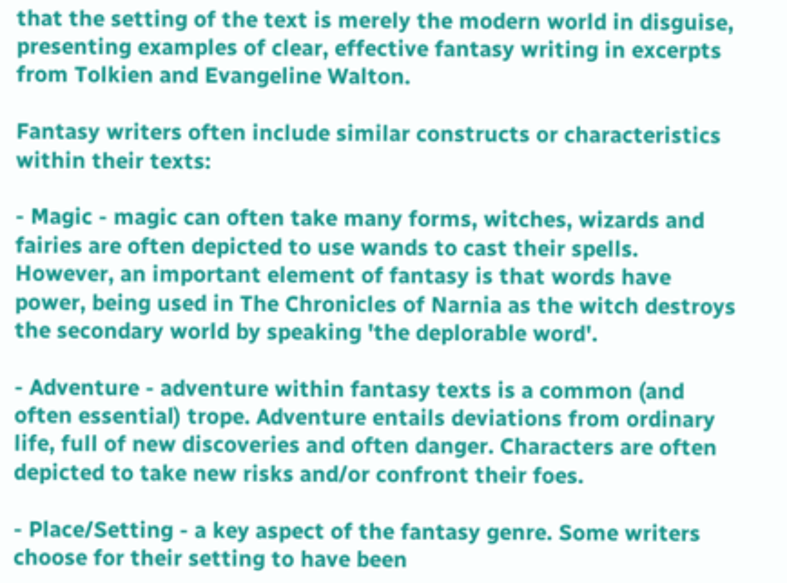that the setting of the text is merely the modern world in disguise, presenting examples of clear, effective fantasy writing in excerpts from Tolkien and Evangeline Walton.

Fantasy writers often include similar constructs or characteristics within their texts:

- Magic - magic can often take many forms, witches, wizards and fairies are often depicted to use wands to cast their spells. However, an important element of fantasy is that words have power, being used in The Chronicles of Narnia as the witch destroys the secondary world by speaking 'the deplorable word'.

- Adventure - adventure within fantasy texts is a common (and often essential) trope. Adventure entails deviations from ordinary life, full of new discoveries and often danger. Characters are often depicted to take new risks and/or confront their foes.

- Place/Setting - a key aspect of the fantasy genre. Some writers choose for their setting to have been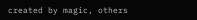created by magic, others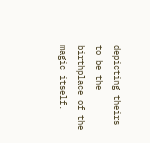depicting theirs to be the birthplace of the magic itself.